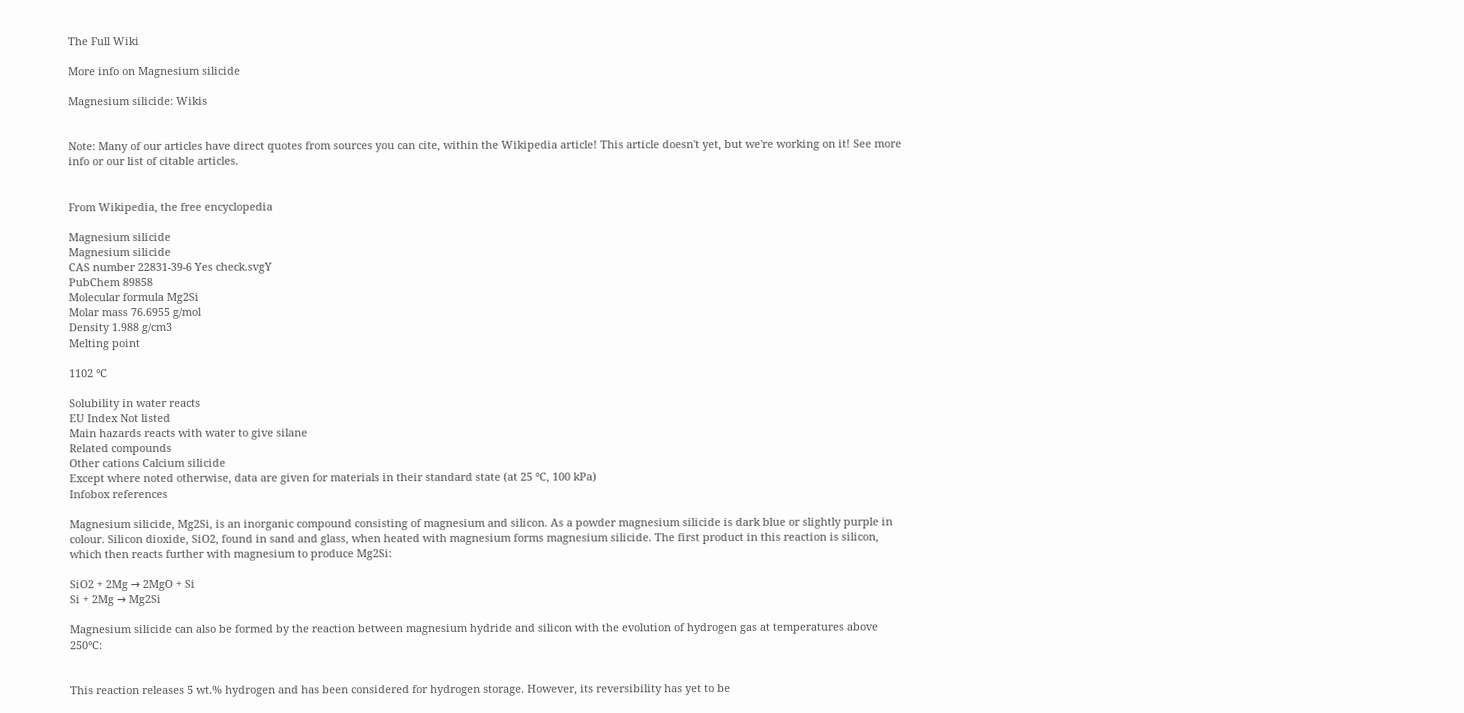The Full Wiki

More info on Magnesium silicide

Magnesium silicide: Wikis


Note: Many of our articles have direct quotes from sources you can cite, within the Wikipedia article! This article doesn't yet, but we're working on it! See more info or our list of citable articles.


From Wikipedia, the free encyclopedia

Magnesium silicide
Magnesium silicide
CAS number 22831-39-6 Yes check.svgY
PubChem 89858
Molecular formula Mg2Si
Molar mass 76.6955 g/mol
Density 1.988 g/cm3
Melting point

1102 °C

Solubility in water reacts
EU Index Not listed
Main hazards reacts with water to give silane
Related compounds
Other cations Calcium silicide
Except where noted otherwise, data are given for materials in their standard state (at 25 °C, 100 kPa)
Infobox references

Magnesium silicide, Mg2Si, is an inorganic compound consisting of magnesium and silicon. As a powder magnesium silicide is dark blue or slightly purple in colour. Silicon dioxide, SiO2, found in sand and glass, when heated with magnesium forms magnesium silicide. The first product in this reaction is silicon, which then reacts further with magnesium to produce Mg2Si:

SiO2 + 2Mg → 2MgO + Si
Si + 2Mg → Mg2Si

Magnesium silicide can also be formed by the reaction between magnesium hydride and silicon with the evolution of hydrogen gas at temperatures above 250°C:


This reaction releases 5 wt.% hydrogen and has been considered for hydrogen storage. However, its reversibility has yet to be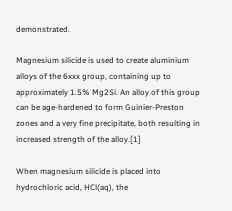demonstrated.

Magnesium silicide is used to create aluminium alloys of the 6xxx group, containing up to approximately 1.5% Mg2Si. An alloy of this group can be age-hardened to form Guinier-Preston zones and a very fine precipitate, both resulting in increased strength of the alloy.[1]

When magnesium silicide is placed into hydrochloric acid, HCl(aq), the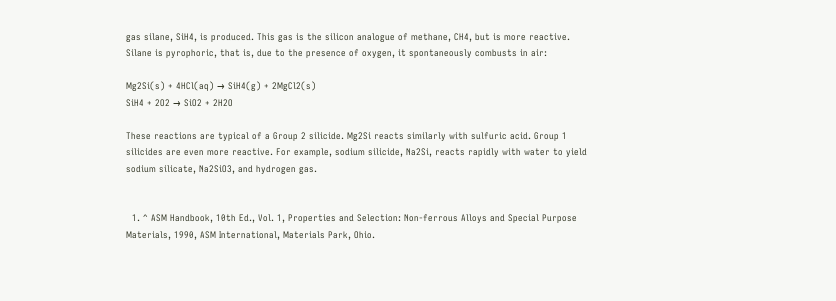gas silane, SiH4, is produced. This gas is the silicon analogue of methane, CH4, but is more reactive. Silane is pyrophoric, that is, due to the presence of oxygen, it spontaneously combusts in air:

Mg2Si(s) + 4HCl(aq) → SiH4(g) + 2MgCl2(s)
SiH4 + 2O2 → SiO2 + 2H2O

These reactions are typical of a Group 2 silicide. Mg2Si reacts similarly with sulfuric acid. Group 1 silicides are even more reactive. For example, sodium silicide, Na2Si, reacts rapidly with water to yield sodium silicate, Na2SiO3, and hydrogen gas.


  1. ^ ASM Handbook, 10th Ed., Vol. 1, Properties and Selection: Non-ferrous Alloys and Special Purpose Materials, 1990, ASM International, Materials Park, Ohio.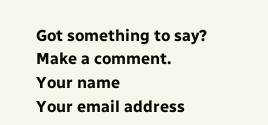Got something to say? Make a comment.
Your name
Your email address